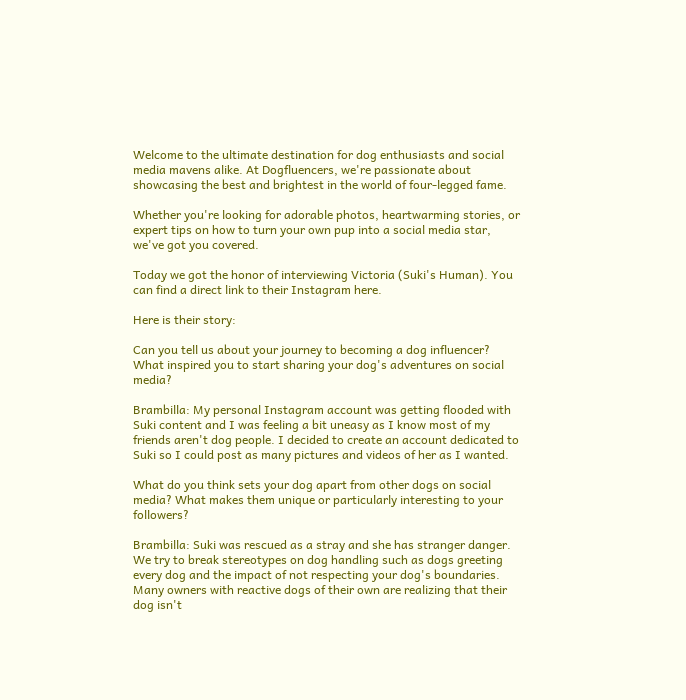Welcome to the ultimate destination for dog enthusiasts and social media mavens alike. At Dogfluencers, we're passionate about showcasing the best and brightest in the world of four-legged fame.

Whether you're looking for adorable photos, heartwarming stories, or expert tips on how to turn your own pup into a social media star, we've got you covered.

Today we got the honor of interviewing Victoria (Suki's Human). You can find a direct link to their Instagram here.

Here is their story:

Can you tell us about your journey to becoming a dog influencer? What inspired you to start sharing your dog's adventures on social media?

Brambilla: My personal Instagram account was getting flooded with Suki content and I was feeling a bit uneasy as I know most of my friends aren't dog people. I decided to create an account dedicated to Suki so I could post as many pictures and videos of her as I wanted.

What do you think sets your dog apart from other dogs on social media? What makes them unique or particularly interesting to your followers?

Brambilla: Suki was rescued as a stray and she has stranger danger. We try to break stereotypes on dog handling such as dogs greeting every dog and the impact of not respecting your dog's boundaries. Many owners with reactive dogs of their own are realizing that their dog isn't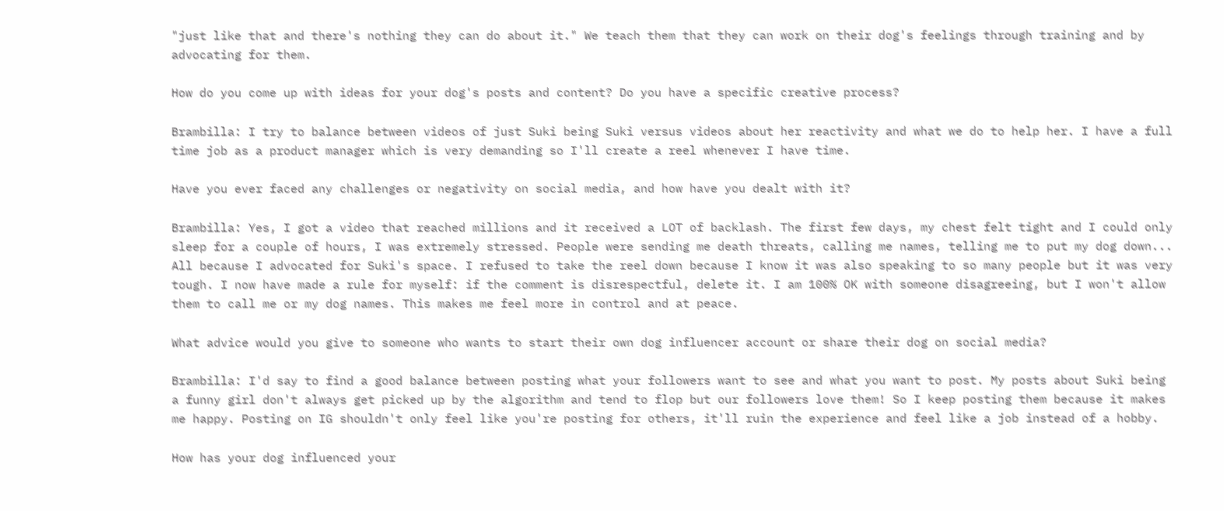"just like that and there's nothing they can do about it." We teach them that they can work on their dog's feelings through training and by advocating for them.

How do you come up with ideas for your dog's posts and content? Do you have a specific creative process?

Brambilla: I try to balance between videos of just Suki being Suki versus videos about her reactivity and what we do to help her. I have a full time job as a product manager which is very demanding so I'll create a reel whenever I have time.

Have you ever faced any challenges or negativity on social media, and how have you dealt with it?

Brambilla: Yes, I got a video that reached millions and it received a LOT of backlash. The first few days, my chest felt tight and I could only sleep for a couple of hours, I was extremely stressed. People were sending me death threats, calling me names, telling me to put my dog down... All because I advocated for Suki's space. I refused to take the reel down because I know it was also speaking to so many people but it was very tough. I now have made a rule for myself: if the comment is disrespectful, delete it. I am 100% OK with someone disagreeing, but I won't allow them to call me or my dog names. This makes me feel more in control and at peace.

What advice would you give to someone who wants to start their own dog influencer account or share their dog on social media?

Brambilla: I'd say to find a good balance between posting what your followers want to see and what you want to post. My posts about Suki being a funny girl don't always get picked up by the algorithm and tend to flop but our followers love them! So I keep posting them because it makes me happy. Posting on IG shouldn't only feel like you're posting for others, it'll ruin the experience and feel like a job instead of a hobby.

How has your dog influenced your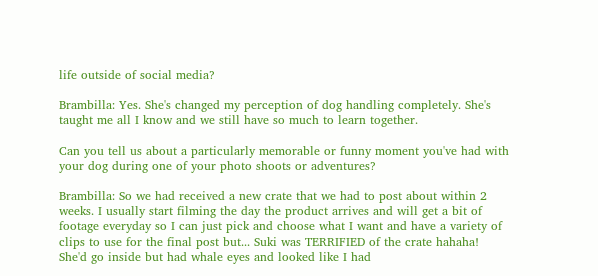life outside of social media?

Brambilla: Yes. She's changed my perception of dog handling completely. She's taught me all I know and we still have so much to learn together.

Can you tell us about a particularly memorable or funny moment you've had with your dog during one of your photo shoots or adventures?

Brambilla: So we had received a new crate that we had to post about within 2 weeks. I usually start filming the day the product arrives and will get a bit of footage everyday so I can just pick and choose what I want and have a variety of clips to use for the final post but... Suki was TERRIFIED of the crate hahaha! She'd go inside but had whale eyes and looked like I had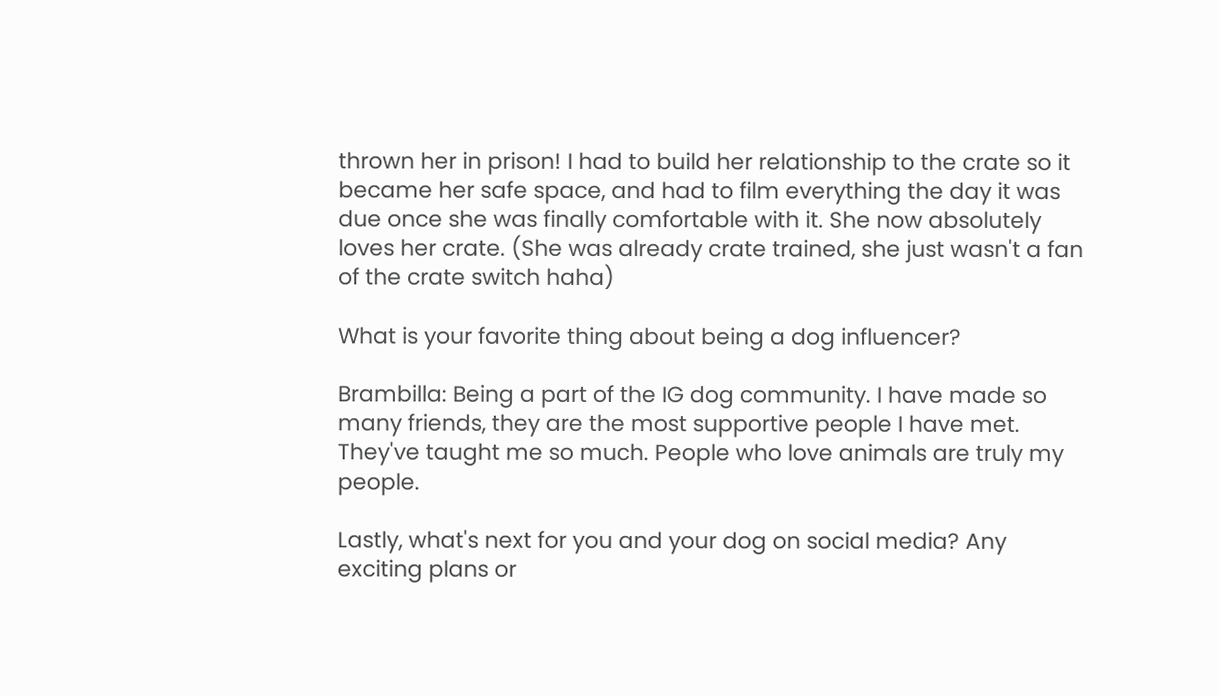thrown her in prison! I had to build her relationship to the crate so it became her safe space, and had to film everything the day it was due once she was finally comfortable with it. She now absolutely loves her crate. (She was already crate trained, she just wasn't a fan of the crate switch haha)

What is your favorite thing about being a dog influencer?

Brambilla: Being a part of the IG dog community. I have made so many friends, they are the most supportive people I have met. They've taught me so much. People who love animals are truly my people.

Lastly, what's next for you and your dog on social media? Any exciting plans or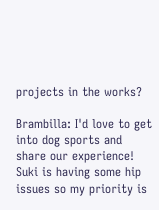projects in the works?

Brambilla: I'd love to get into dog sports and share our experience! Suki is having some hip issues so my priority is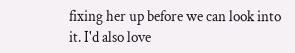fixing her up before we can look into it. I'd also love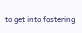to get into fostering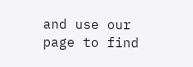and use our page to find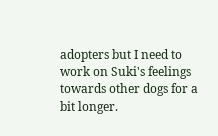adopters but I need to work on Suki's feelings towards other dogs for a bit longer.